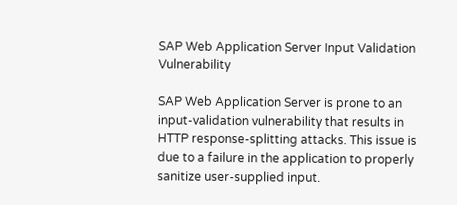SAP Web Application Server Input Validation Vulnerability

SAP Web Application Server is prone to an input-validation vulnerability that results in HTTP response-splitting attacks. This issue is due to a failure in the application to properly sanitize user-supplied input.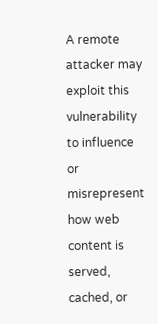A remote attacker may exploit this vulnerability to influence or misrepresent how web content is served, cached, or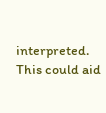interpreted. This could aid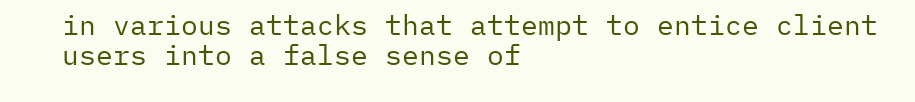in various attacks that attempt to entice client users into a false sense of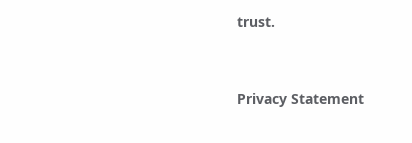trust.


Privacy Statement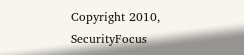Copyright 2010, SecurityFocus